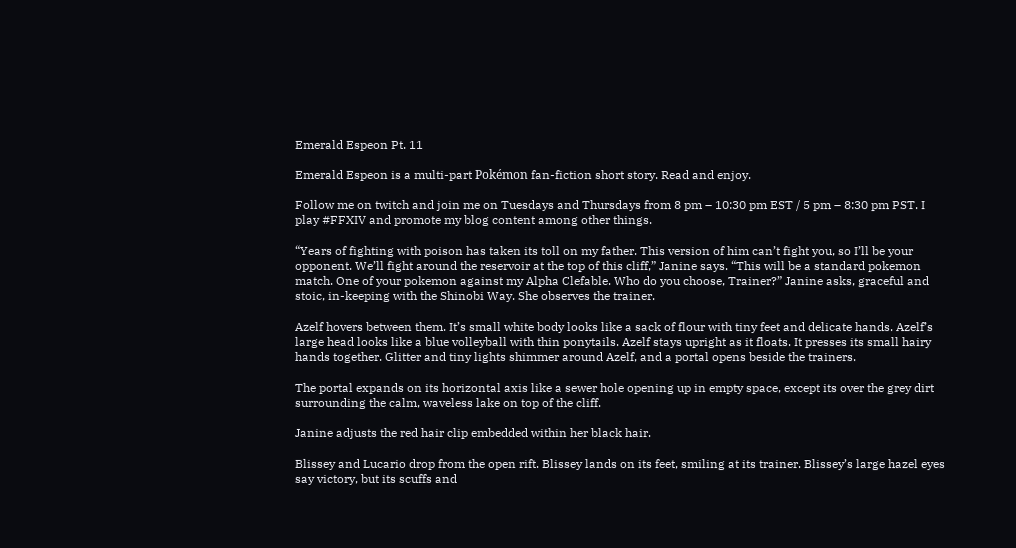Emerald Espeon Pt. 11

Emerald Espeon is a multi-part Pokémon fan-fiction short story. Read and enjoy.

Follow me on twitch and join me on Tuesdays and Thursdays from 8 pm – 10:30 pm EST / 5 pm – 8:30 pm PST. I play #FFXIV and promote my blog content among other things.

“Years of fighting with poison has taken its toll on my father. This version of him can’t fight you, so I’ll be your opponent. We’ll fight around the reservoir at the top of this cliff,” Janine says. “This will be a standard pokemon match. One of your pokemon against my Alpha Clefable. Who do you choose, Trainer?” Janine asks, graceful and stoic, in-keeping with the Shinobi Way. She observes the trainer.

Azelf hovers between them. It’s small white body looks like a sack of flour with tiny feet and delicate hands. Azelf’s large head looks like a blue volleyball with thin ponytails. Azelf stays upright as it floats. It presses its small hairy hands together. Glitter and tiny lights shimmer around Azelf, and a portal opens beside the trainers.

The portal expands on its horizontal axis like a sewer hole opening up in empty space, except its over the grey dirt surrounding the calm, waveless lake on top of the cliff.

Janine adjusts the red hair clip embedded within her black hair.

Blissey and Lucario drop from the open rift. Blissey lands on its feet, smiling at its trainer. Blissey’s large hazel eyes say victory, but its scuffs and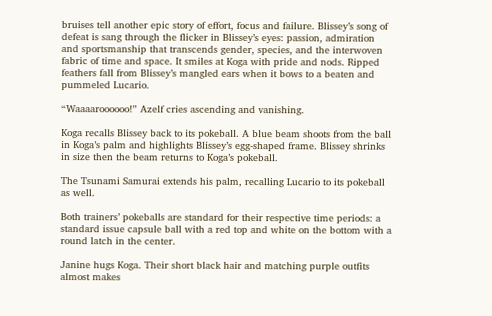bruises tell another epic story of effort, focus and failure. Blissey’s song of defeat is sang through the flicker in Blissey’s eyes: passion, admiration and sportsmanship that transcends gender, species, and the interwoven fabric of time and space. It smiles at Koga with pride and nods. Ripped feathers fall from Blissey’s mangled ears when it bows to a beaten and pummeled Lucario.

“Waaaaroooooo!” Azelf cries ascending and vanishing.

Koga recalls Blissey back to its pokeball. A blue beam shoots from the ball in Koga’s palm and highlights Blissey’s egg-shaped frame. Blissey shrinks in size then the beam returns to Koga’s pokeball.

The Tsunami Samurai extends his palm, recalling Lucario to its pokeball as well.

Both trainers’ pokeballs are standard for their respective time periods: a standard issue capsule ball with a red top and white on the bottom with a round latch in the center.

Janine hugs Koga. Their short black hair and matching purple outfits almost makes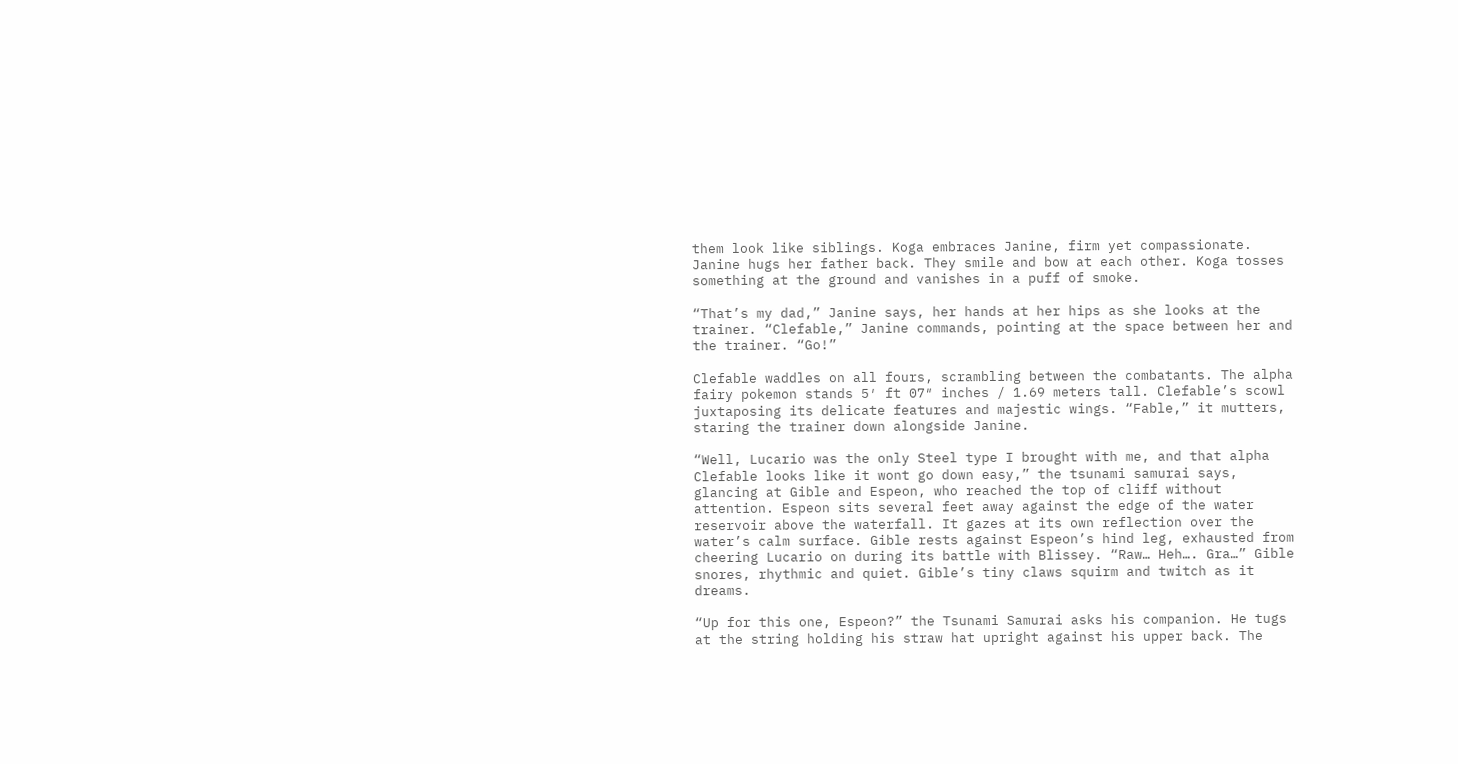them look like siblings. Koga embraces Janine, firm yet compassionate. Janine hugs her father back. They smile and bow at each other. Koga tosses something at the ground and vanishes in a puff of smoke.

“That’s my dad,” Janine says, her hands at her hips as she looks at the trainer. “Clefable,” Janine commands, pointing at the space between her and the trainer. “Go!”

Clefable waddles on all fours, scrambling between the combatants. The alpha fairy pokemon stands 5′ ft 07″ inches / 1.69 meters tall. Clefable’s scowl juxtaposing its delicate features and majestic wings. “Fable,” it mutters, staring the trainer down alongside Janine.

“Well, Lucario was the only Steel type I brought with me, and that alpha Clefable looks like it wont go down easy,” the tsunami samurai says, glancing at Gible and Espeon, who reached the top of cliff without attention. Espeon sits several feet away against the edge of the water reservoir above the waterfall. It gazes at its own reflection over the water’s calm surface. Gible rests against Espeon’s hind leg, exhausted from cheering Lucario on during its battle with Blissey. “Raw… Heh…. Gra…” Gible snores, rhythmic and quiet. Gible’s tiny claws squirm and twitch as it dreams.

“Up for this one, Espeon?” the Tsunami Samurai asks his companion. He tugs at the string holding his straw hat upright against his upper back. The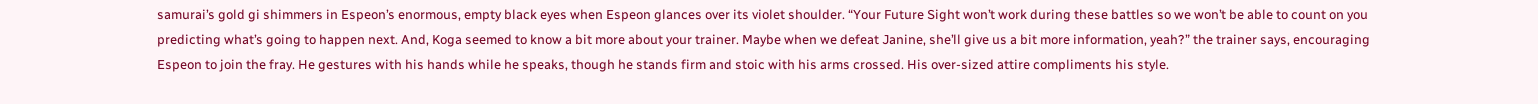samurai’s gold gi shimmers in Espeon’s enormous, empty black eyes when Espeon glances over its violet shoulder. “Your Future Sight won’t work during these battles so we won’t be able to count on you predicting what’s going to happen next. And, Koga seemed to know a bit more about your trainer. Maybe when we defeat Janine, she’ll give us a bit more information, yeah?” the trainer says, encouraging Espeon to join the fray. He gestures with his hands while he speaks, though he stands firm and stoic with his arms crossed. His over-sized attire compliments his style.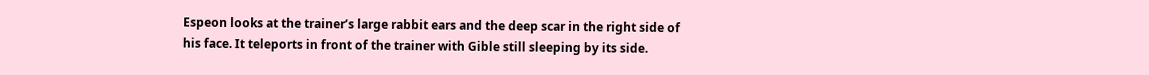Espeon looks at the trainer’s large rabbit ears and the deep scar in the right side of his face. It teleports in front of the trainer with Gible still sleeping by its side.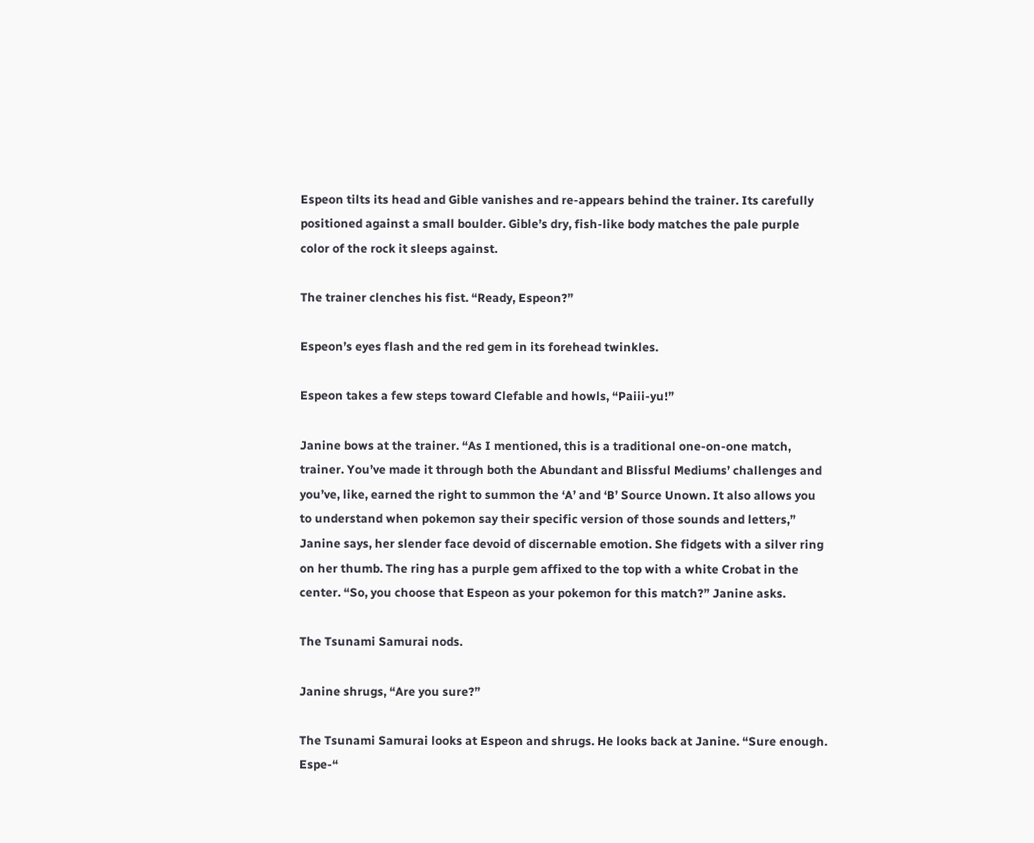Espeon tilts its head and Gible vanishes and re-appears behind the trainer. Its carefully positioned against a small boulder. Gible’s dry, fish-like body matches the pale purple color of the rock it sleeps against.

The trainer clenches his fist. “Ready, Espeon?”

Espeon’s eyes flash and the red gem in its forehead twinkles.

Espeon takes a few steps toward Clefable and howls, “Paiii-yu!”

Janine bows at the trainer. “As I mentioned, this is a traditional one-on-one match, trainer. You’ve made it through both the Abundant and Blissful Mediums’ challenges and you’ve, like, earned the right to summon the ‘A’ and ‘B’ Source Unown. It also allows you to understand when pokemon say their specific version of those sounds and letters,” Janine says, her slender face devoid of discernable emotion. She fidgets with a silver ring on her thumb. The ring has a purple gem affixed to the top with a white Crobat in the center. “So, you choose that Espeon as your pokemon for this match?” Janine asks.

The Tsunami Samurai nods.

Janine shrugs, “Are you sure?”

The Tsunami Samurai looks at Espeon and shrugs. He looks back at Janine. “Sure enough. Espe-“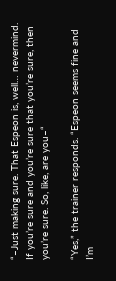“–Just making sure. That Espeon is, well… nevermind. If you’re sure and you’re sure that you’re sure, then you’re sure. So, like, are you–“

“Yes,” the trainer responds. “Espeon seems fine and I’m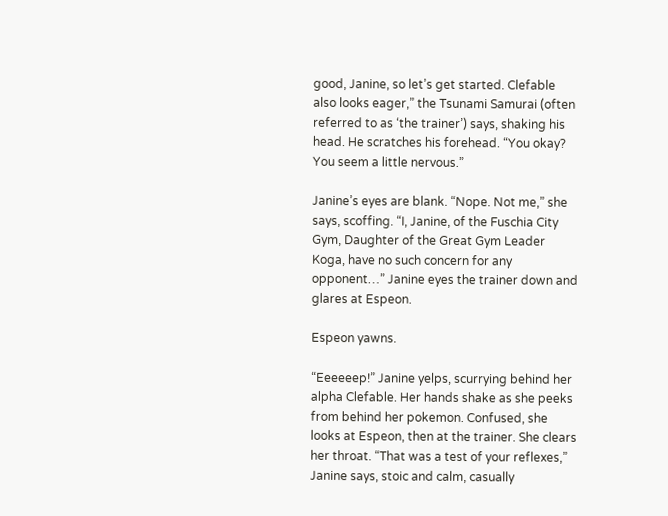good, Janine, so let’s get started. Clefable also looks eager,” the Tsunami Samurai (often referred to as ‘the trainer’) says, shaking his head. He scratches his forehead. “You okay? You seem a little nervous.”

Janine’s eyes are blank. “Nope. Not me,” she says, scoffing. “I, Janine, of the Fuschia City Gym, Daughter of the Great Gym Leader Koga, have no such concern for any opponent…” Janine eyes the trainer down and glares at Espeon.

Espeon yawns.

“Eeeeeep!” Janine yelps, scurrying behind her alpha Clefable. Her hands shake as she peeks from behind her pokemon. Confused, she looks at Espeon, then at the trainer. She clears her throat. “That was a test of your reflexes,” Janine says, stoic and calm, casually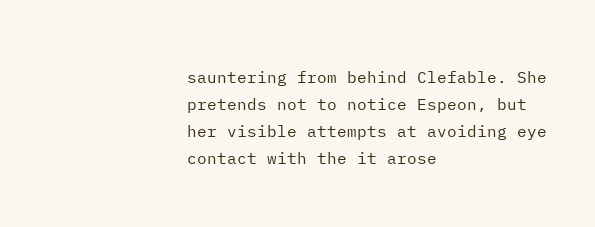sauntering from behind Clefable. She pretends not to notice Espeon, but her visible attempts at avoiding eye contact with the it arose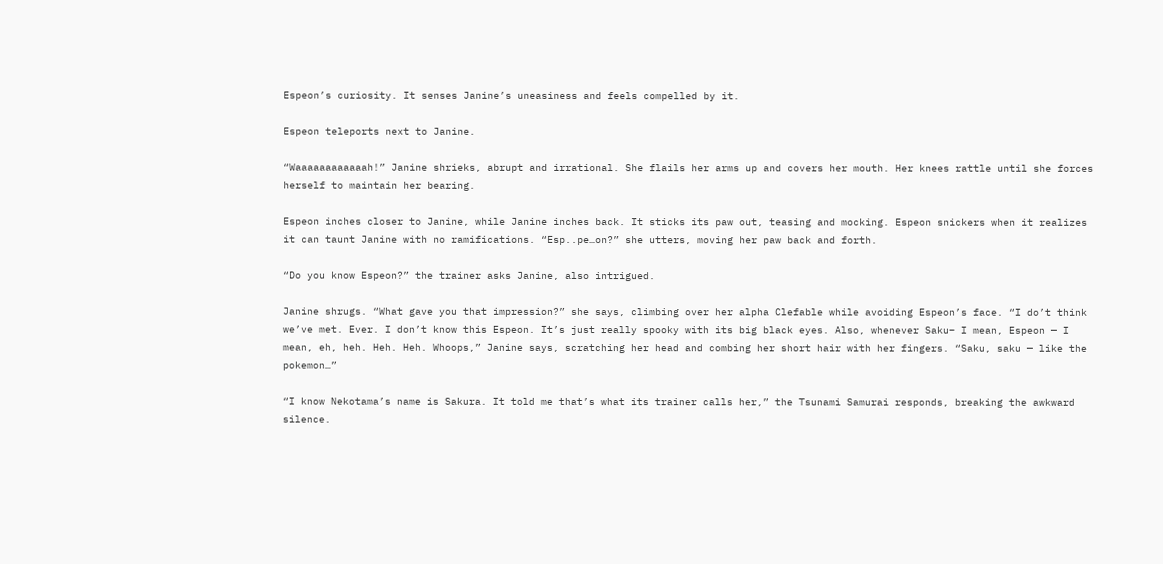Espeon’s curiosity. It senses Janine’s uneasiness and feels compelled by it.

Espeon teleports next to Janine.

“Waaaaaaaaaaaah!” Janine shrieks, abrupt and irrational. She flails her arms up and covers her mouth. Her knees rattle until she forces herself to maintain her bearing.

Espeon inches closer to Janine, while Janine inches back. It sticks its paw out, teasing and mocking. Espeon snickers when it realizes it can taunt Janine with no ramifications. “Esp..pe…on?” she utters, moving her paw back and forth.

“Do you know Espeon?” the trainer asks Janine, also intrigued.

Janine shrugs. “What gave you that impression?” she says, climbing over her alpha Clefable while avoiding Espeon’s face. “I do’t think we’ve met. Ever. I don’t know this Espeon. It’s just really spooky with its big black eyes. Also, whenever Saku– I mean, Espeon — I mean, eh, heh. Heh. Heh. Whoops,” Janine says, scratching her head and combing her short hair with her fingers. “Saku, saku — like the pokemon…”

“I know Nekotama’s name is Sakura. It told me that’s what its trainer calls her,” the Tsunami Samurai responds, breaking the awkward silence.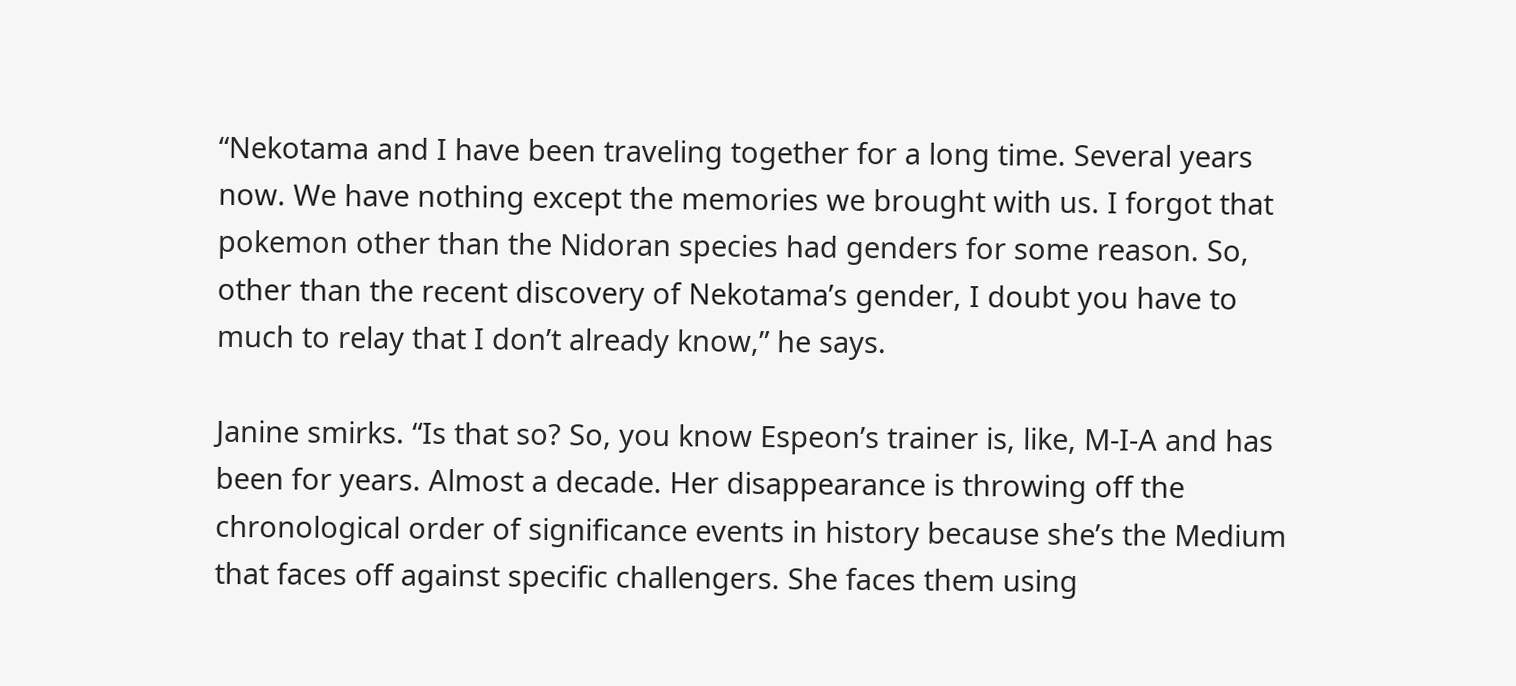“Nekotama and I have been traveling together for a long time. Several years now. We have nothing except the memories we brought with us. I forgot that pokemon other than the Nidoran species had genders for some reason. So, other than the recent discovery of Nekotama’s gender, I doubt you have to much to relay that I don’t already know,” he says.

Janine smirks. “Is that so? So, you know Espeon’s trainer is, like, M-I-A and has been for years. Almost a decade. Her disappearance is throwing off the chronological order of significance events in history because she’s the Medium that faces off against specific challengers. She faces them using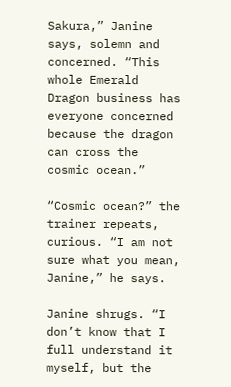Sakura,” Janine says, solemn and concerned. “This whole Emerald Dragon business has everyone concerned because the dragon can cross the cosmic ocean.”

“Cosmic ocean?” the trainer repeats, curious. “I am not sure what you mean, Janine,” he says.

Janine shrugs. “I don’t know that I full understand it myself, but the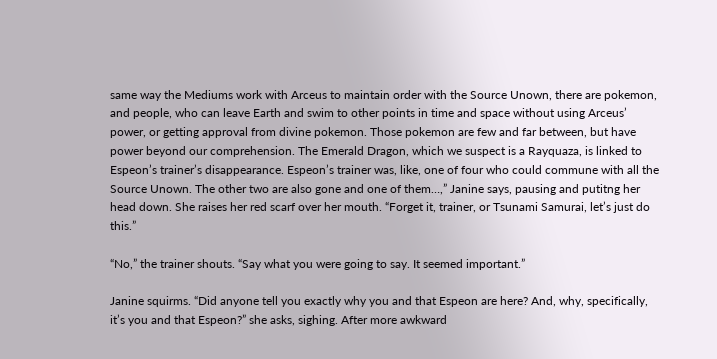same way the Mediums work with Arceus to maintain order with the Source Unown, there are pokemon, and people, who can leave Earth and swim to other points in time and space without using Arceus’ power, or getting approval from divine pokemon. Those pokemon are few and far between, but have power beyond our comprehension. The Emerald Dragon, which we suspect is a Rayquaza, is linked to Espeon’s trainer’s disappearance. Espeon’s trainer was, like, one of four who could commune with all the Source Unown. The other two are also gone and one of them…,” Janine says, pausing and putitng her head down. She raises her red scarf over her mouth. “Forget it, trainer, or Tsunami Samurai, let’s just do this.”

“No,” the trainer shouts. “Say what you were going to say. It seemed important.”

Janine squirms. “Did anyone tell you exactly why you and that Espeon are here? And, why, specifically, it’s you and that Espeon?” she asks, sighing. After more awkward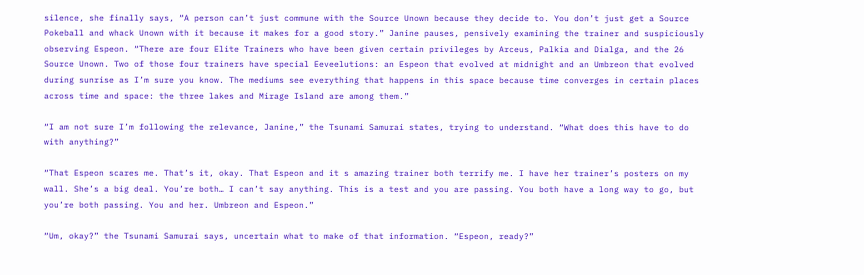silence, she finally says, “A person can’t just commune with the Source Unown because they decide to. You don’t just get a Source Pokeball and whack Unown with it because it makes for a good story.” Janine pauses, pensively examining the trainer and suspiciously observing Espeon. “There are four Elite Trainers who have been given certain privileges by Arceus, Palkia and Dialga, and the 26 Source Unown. Two of those four trainers have special Eeveelutions: an Espeon that evolved at midnight and an Umbreon that evolved during sunrise as I’m sure you know. The mediums see everything that happens in this space because time converges in certain places across time and space: the three lakes and Mirage Island are among them.”

“I am not sure I’m following the relevance, Janine,” the Tsunami Samurai states, trying to understand. “What does this have to do with anything?”

“That Espeon scares me. That’s it, okay. That Espeon and it s amazing trainer both terrify me. I have her trainer’s posters on my wall. She’s a big deal. You’re both… I can’t say anything. This is a test and you are passing. You both have a long way to go, but you’re both passing. You and her. Umbreon and Espeon.”

“Um, okay?” the Tsunami Samurai says, uncertain what to make of that information. “Espeon, ready?”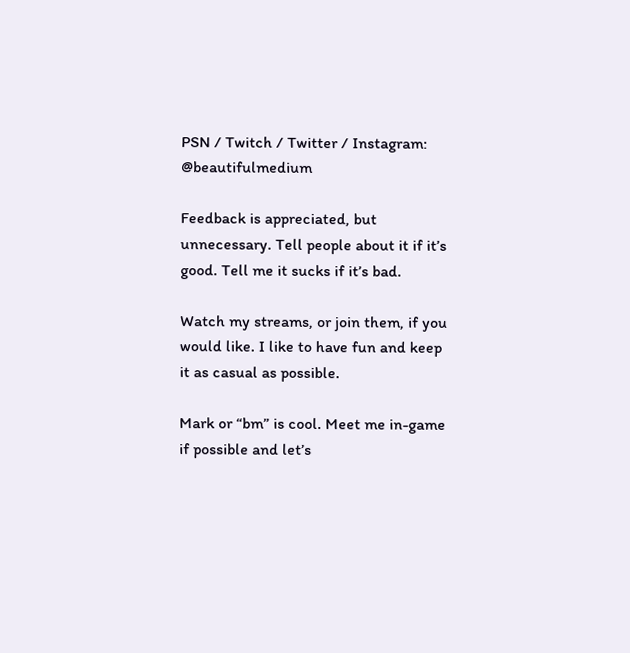PSN / Twitch / Twitter / Instagram: @beautifulmedium

Feedback is appreciated, but unnecessary. Tell people about it if it’s good. Tell me it sucks if it’s bad.

Watch my streams, or join them, if you would like. I like to have fun and keep it as casual as possible.

Mark or “bm” is cool. Meet me in-game if possible and let’s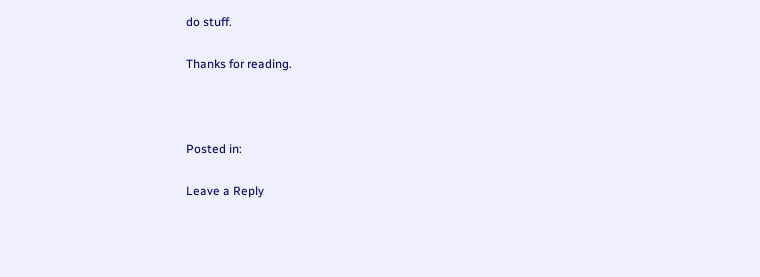do stuff.

Thanks for reading.



Posted in:

Leave a Reply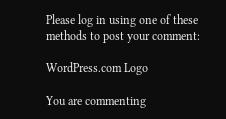Please log in using one of these methods to post your comment:

WordPress.com Logo

You are commenting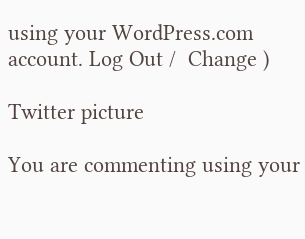using your WordPress.com account. Log Out /  Change )

Twitter picture

You are commenting using your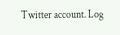Twitter account. Log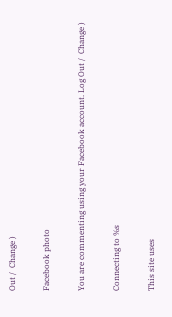Out /  Change )

Facebook photo

You are commenting using your Facebook account. Log Out /  Change )

Connecting to %s

This site uses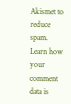Akismet to reduce spam. Learn how your comment data is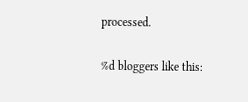processed.

%d bloggers like this: